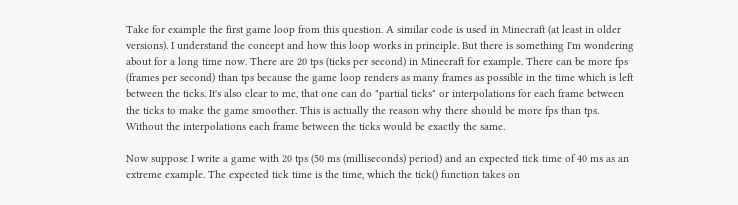Take for example the first game loop from this question. A similar code is used in Minecraft (at least in older versions). I understand the concept and how this loop works in principle. But there is something I'm wondering about for a long time now. There are 20 tps (ticks per second) in Minecraft for example. There can be more fps (frames per second) than tps because the game loop renders as many frames as possible in the time which is left between the ticks. It's also clear to me, that one can do "partial ticks" or interpolations for each frame between the ticks to make the game smoother. This is actually the reason why there should be more fps than tps. Without the interpolations each frame between the ticks would be exactly the same.

Now suppose I write a game with 20 tps (50 ms (milliseconds) period) and an expected tick time of 40 ms as an extreme example. The expected tick time is the time, which the tick() function takes on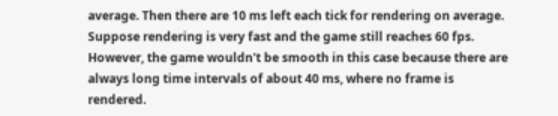average. Then there are 10 ms left each tick for rendering on average. Suppose rendering is very fast and the game still reaches 60 fps. However, the game wouldn't be smooth in this case because there are always long time intervals of about 40 ms, where no frame is rendered.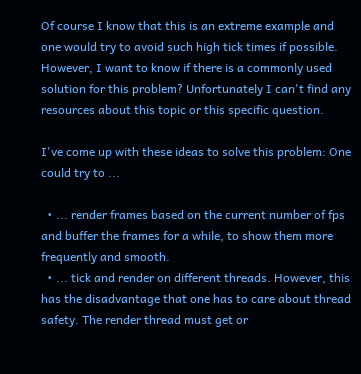Of course I know that this is an extreme example and one would try to avoid such high tick times if possible. However, I want to know if there is a commonly used solution for this problem? Unfortunately I can't find any resources about this topic or this specific question.

I've come up with these ideas to solve this problem: One could try to ...

  • ... render frames based on the current number of fps and buffer the frames for a while, to show them more frequently and smooth.
  • ... tick and render on different threads. However, this has the disadvantage that one has to care about thread safety. The render thread must get or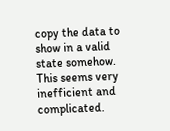copy the data to show in a valid state somehow. This seems very inefficient and complicated.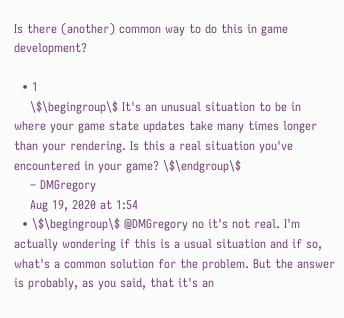Is there (another) common way to do this in game development?

  • 1
    \$\begingroup\$ It's an unusual situation to be in where your game state updates take many times longer than your rendering. Is this a real situation you've encountered in your game? \$\endgroup\$
    – DMGregory
    Aug 19, 2020 at 1:54
  • \$\begingroup\$ @DMGregory no it's not real. I'm actually wondering if this is a usual situation and if so, what's a common solution for the problem. But the answer is probably, as you said, that it's an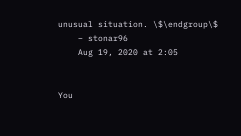unusual situation. \$\endgroup\$
    – stonar96
    Aug 19, 2020 at 2:05


You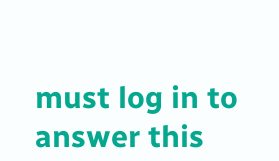must log in to answer this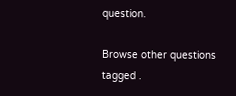question.

Browse other questions tagged .